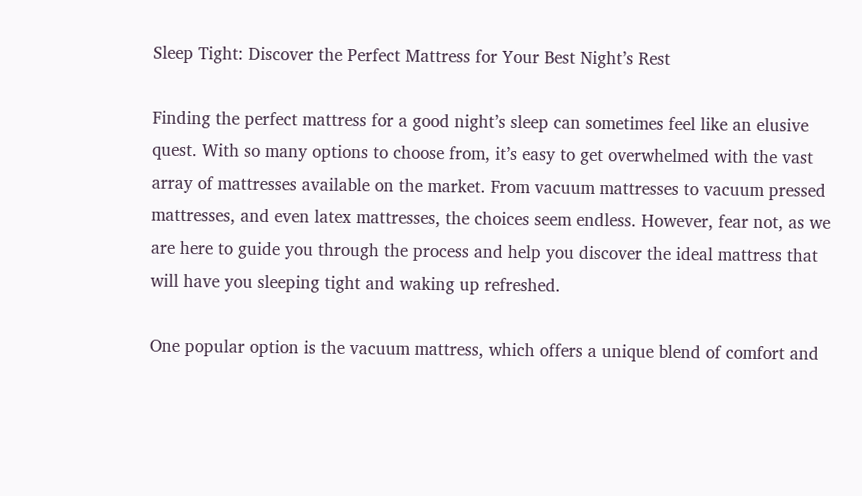Sleep Tight: Discover the Perfect Mattress for Your Best Night’s Rest

Finding the perfect mattress for a good night’s sleep can sometimes feel like an elusive quest. With so many options to choose from, it’s easy to get overwhelmed with the vast array of mattresses available on the market. From vacuum mattresses to vacuum pressed mattresses, and even latex mattresses, the choices seem endless. However, fear not, as we are here to guide you through the process and help you discover the ideal mattress that will have you sleeping tight and waking up refreshed.

One popular option is the vacuum mattress, which offers a unique blend of comfort and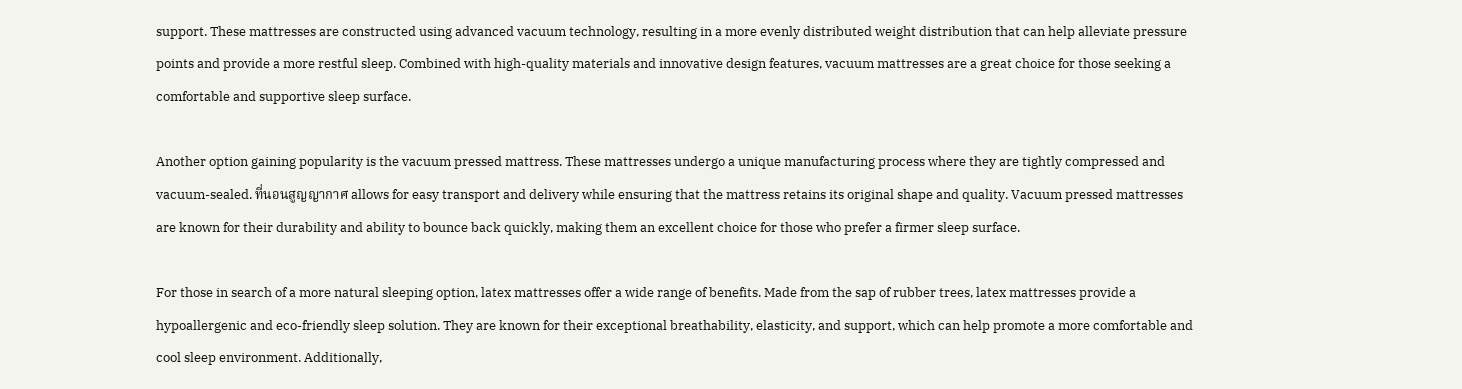support. These mattresses are constructed using advanced vacuum technology, resulting in a more evenly distributed weight distribution that can help alleviate pressure points and provide a more restful sleep. Combined with high-quality materials and innovative design features, vacuum mattresses are a great choice for those seeking a comfortable and supportive sleep surface.

Another option gaining popularity is the vacuum pressed mattress. These mattresses undergo a unique manufacturing process where they are tightly compressed and vacuum-sealed. ที่นอนสูญญากาศ allows for easy transport and delivery while ensuring that the mattress retains its original shape and quality. Vacuum pressed mattresses are known for their durability and ability to bounce back quickly, making them an excellent choice for those who prefer a firmer sleep surface.

For those in search of a more natural sleeping option, latex mattresses offer a wide range of benefits. Made from the sap of rubber trees, latex mattresses provide a hypoallergenic and eco-friendly sleep solution. They are known for their exceptional breathability, elasticity, and support, which can help promote a more comfortable and cool sleep environment. Additionally,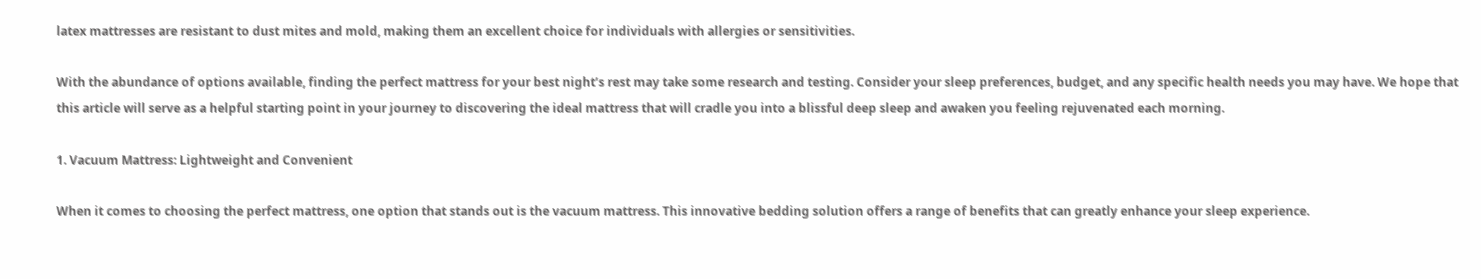latex mattresses are resistant to dust mites and mold, making them an excellent choice for individuals with allergies or sensitivities.

With the abundance of options available, finding the perfect mattress for your best night’s rest may take some research and testing. Consider your sleep preferences, budget, and any specific health needs you may have. We hope that this article will serve as a helpful starting point in your journey to discovering the ideal mattress that will cradle you into a blissful deep sleep and awaken you feeling rejuvenated each morning.

1. Vacuum Mattress: Lightweight and Convenient

When it comes to choosing the perfect mattress, one option that stands out is the vacuum mattress. This innovative bedding solution offers a range of benefits that can greatly enhance your sleep experience.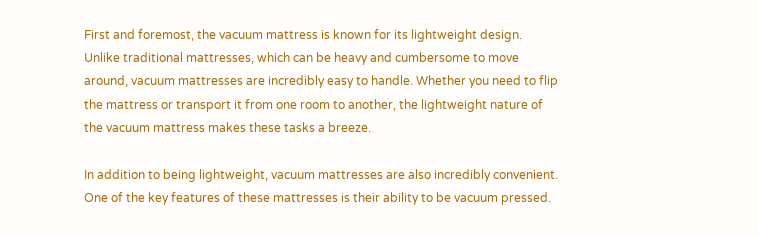First and foremost, the vacuum mattress is known for its lightweight design. Unlike traditional mattresses, which can be heavy and cumbersome to move around, vacuum mattresses are incredibly easy to handle. Whether you need to flip the mattress or transport it from one room to another, the lightweight nature of the vacuum mattress makes these tasks a breeze.

In addition to being lightweight, vacuum mattresses are also incredibly convenient. One of the key features of these mattresses is their ability to be vacuum pressed.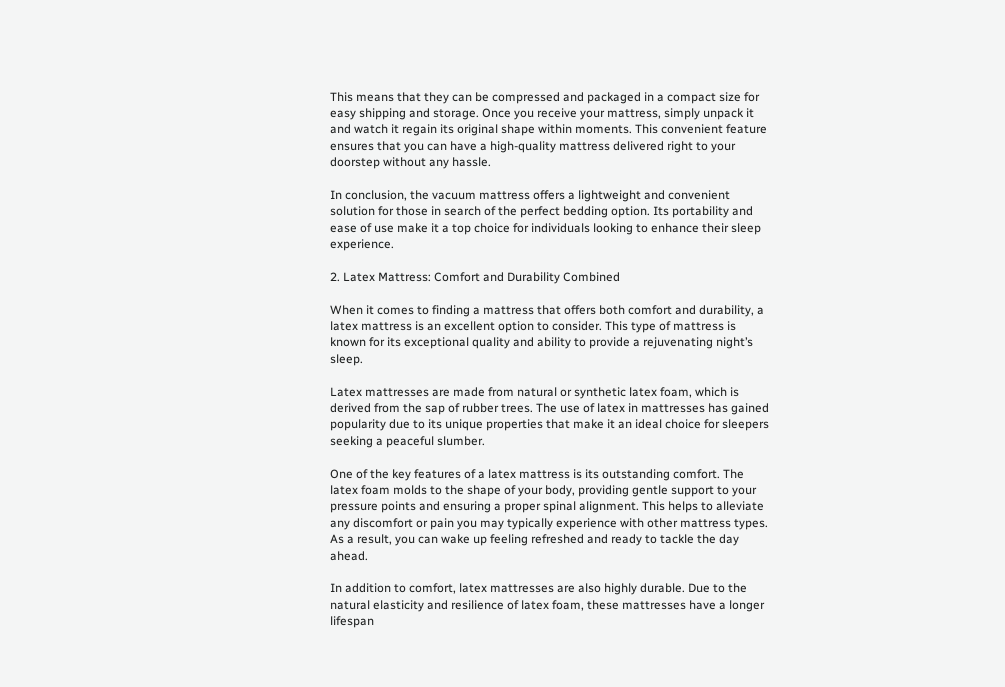This means that they can be compressed and packaged in a compact size for easy shipping and storage. Once you receive your mattress, simply unpack it and watch it regain its original shape within moments. This convenient feature ensures that you can have a high-quality mattress delivered right to your doorstep without any hassle.

In conclusion, the vacuum mattress offers a lightweight and convenient solution for those in search of the perfect bedding option. Its portability and ease of use make it a top choice for individuals looking to enhance their sleep experience.

2. Latex Mattress: Comfort and Durability Combined

When it comes to finding a mattress that offers both comfort and durability, a latex mattress is an excellent option to consider. This type of mattress is known for its exceptional quality and ability to provide a rejuvenating night’s sleep.

Latex mattresses are made from natural or synthetic latex foam, which is derived from the sap of rubber trees. The use of latex in mattresses has gained popularity due to its unique properties that make it an ideal choice for sleepers seeking a peaceful slumber.

One of the key features of a latex mattress is its outstanding comfort. The latex foam molds to the shape of your body, providing gentle support to your pressure points and ensuring a proper spinal alignment. This helps to alleviate any discomfort or pain you may typically experience with other mattress types. As a result, you can wake up feeling refreshed and ready to tackle the day ahead.

In addition to comfort, latex mattresses are also highly durable. Due to the natural elasticity and resilience of latex foam, these mattresses have a longer lifespan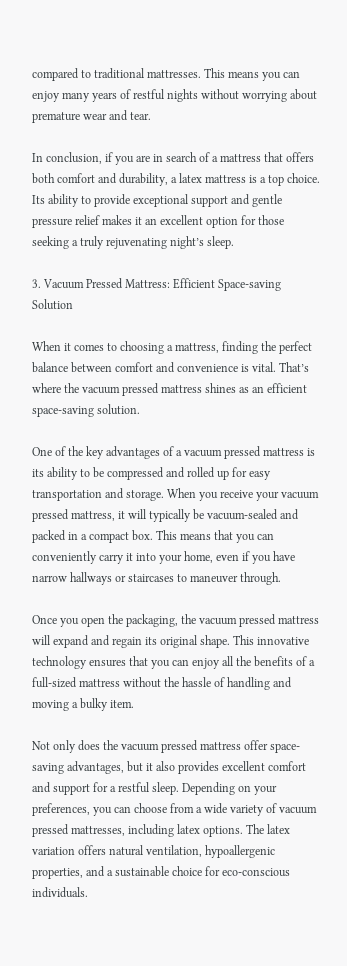compared to traditional mattresses. This means you can enjoy many years of restful nights without worrying about premature wear and tear.

In conclusion, if you are in search of a mattress that offers both comfort and durability, a latex mattress is a top choice. Its ability to provide exceptional support and gentle pressure relief makes it an excellent option for those seeking a truly rejuvenating night’s sleep.

3. Vacuum Pressed Mattress: Efficient Space-saving Solution

When it comes to choosing a mattress, finding the perfect balance between comfort and convenience is vital. That’s where the vacuum pressed mattress shines as an efficient space-saving solution.

One of the key advantages of a vacuum pressed mattress is its ability to be compressed and rolled up for easy transportation and storage. When you receive your vacuum pressed mattress, it will typically be vacuum-sealed and packed in a compact box. This means that you can conveniently carry it into your home, even if you have narrow hallways or staircases to maneuver through.

Once you open the packaging, the vacuum pressed mattress will expand and regain its original shape. This innovative technology ensures that you can enjoy all the benefits of a full-sized mattress without the hassle of handling and moving a bulky item.

Not only does the vacuum pressed mattress offer space-saving advantages, but it also provides excellent comfort and support for a restful sleep. Depending on your preferences, you can choose from a wide variety of vacuum pressed mattresses, including latex options. The latex variation offers natural ventilation, hypoallergenic properties, and a sustainable choice for eco-conscious individuals.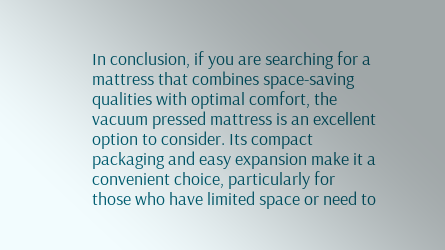In conclusion, if you are searching for a mattress that combines space-saving qualities with optimal comfort, the vacuum pressed mattress is an excellent option to consider. Its compact packaging and easy expansion make it a convenient choice, particularly for those who have limited space or need to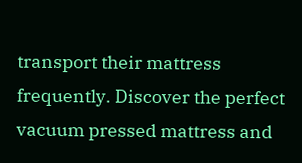transport their mattress frequently. Discover the perfect vacuum pressed mattress and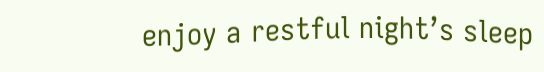enjoy a restful night’s sleep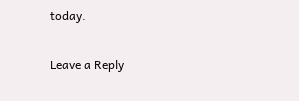today.

Leave a Reply